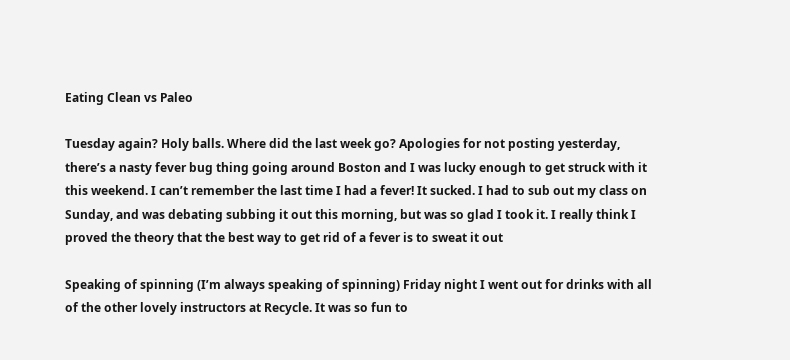Eating Clean vs Paleo

Tuesday again? Holy balls. Where did the last week go? Apologies for not posting yesterday, there’s a nasty fever bug thing going around Boston and I was lucky enough to get struck with it this weekend. I can’t remember the last time I had a fever! It sucked. I had to sub out my class on Sunday, and was debating subbing it out this morning, but was so glad I took it. I really think I proved the theory that the best way to get rid of a fever is to sweat it out

Speaking of spinning (I’m always speaking of spinning) Friday night I went out for drinks with all of the other lovely instructors at Recycle. It was so fun to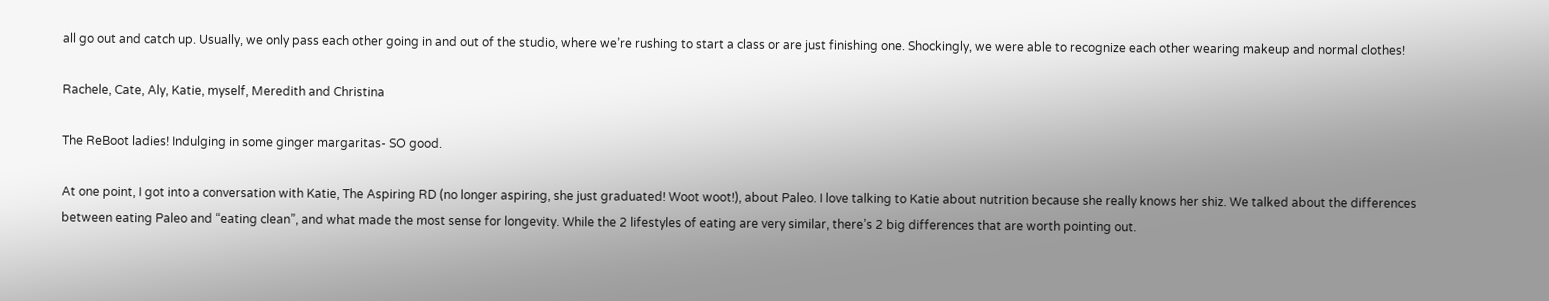all go out and catch up. Usually, we only pass each other going in and out of the studio, where we’re rushing to start a class or are just finishing one. Shockingly, we were able to recognize each other wearing makeup and normal clothes!

Rachele, Cate, Aly, Katie, myself, Meredith and Christina

The ReBoot ladies! Indulging in some ginger margaritas- SO good.

At one point, I got into a conversation with Katie, The Aspiring RD (no longer aspiring, she just graduated! Woot woot!), about Paleo. I love talking to Katie about nutrition because she really knows her shiz. We talked about the differences between eating Paleo and “eating clean”, and what made the most sense for longevity. While the 2 lifestyles of eating are very similar, there’s 2 big differences that are worth pointing out.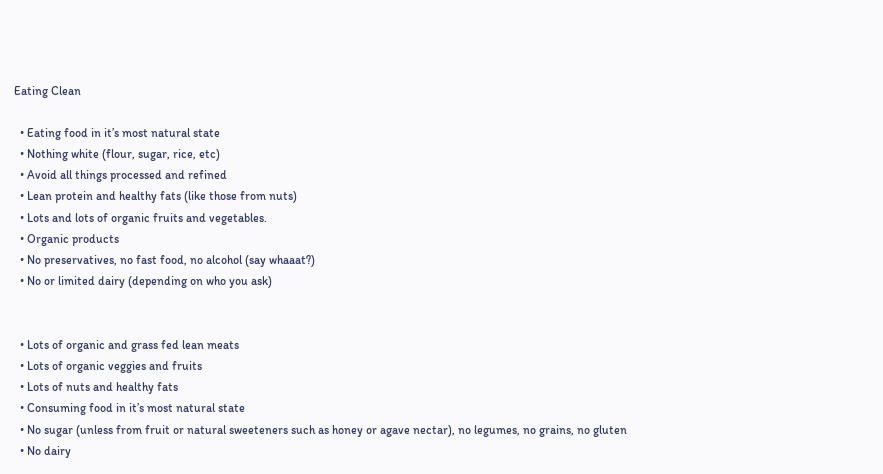Eating Clean

  • Eating food in it’s most natural state
  • Nothing white (flour, sugar, rice, etc)
  • Avoid all things processed and refined
  • Lean protein and healthy fats (like those from nuts)
  • Lots and lots of organic fruits and vegetables.
  • Organic products
  • No preservatives, no fast food, no alcohol (say whaaat?)
  • No or limited dairy (depending on who you ask)


  • Lots of organic and grass fed lean meats
  • Lots of organic veggies and fruits
  • Lots of nuts and healthy fats
  • Consuming food in it’s most natural state
  • No sugar (unless from fruit or natural sweeteners such as honey or agave nectar), no legumes, no grains, no gluten
  • No dairy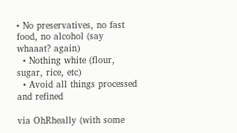• No preservatives, no fast food, no alcohol (say whaaat? again)
  • Nothing white (flour, sugar, rice, etc)
  • Avoid all things processed and refined

via OhRheally (with some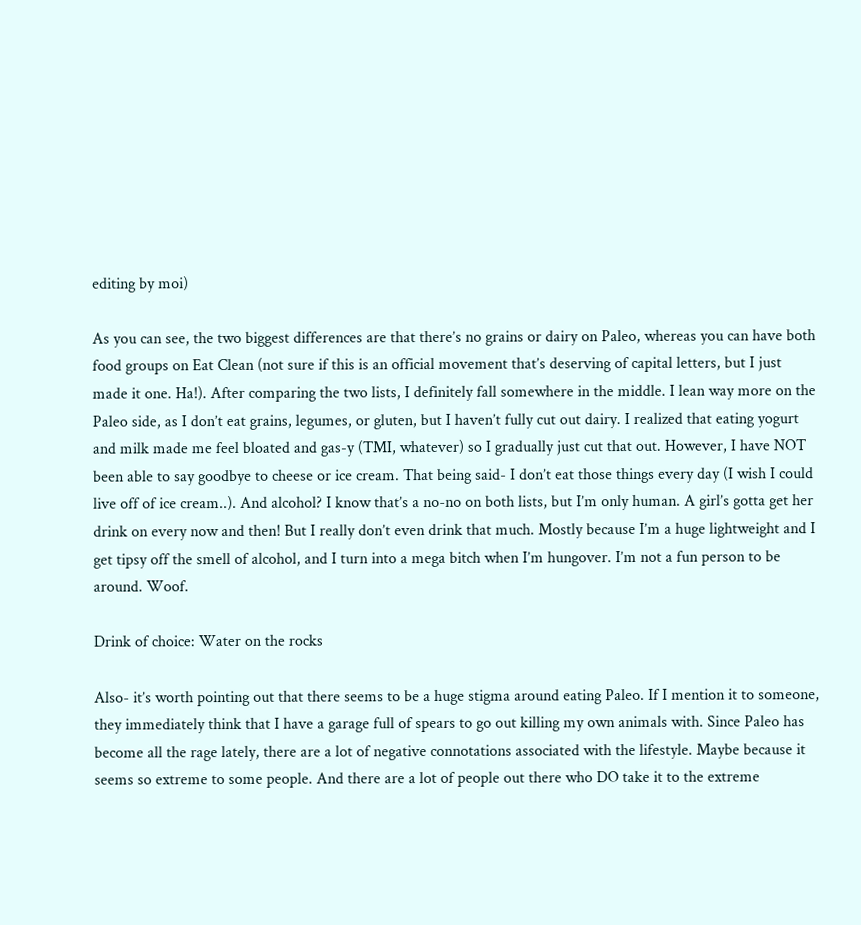editing by moi)

As you can see, the two biggest differences are that there’s no grains or dairy on Paleo, whereas you can have both food groups on Eat Clean (not sure if this is an official movement that’s deserving of capital letters, but I just made it one. Ha!). After comparing the two lists, I definitely fall somewhere in the middle. I lean way more on the Paleo side, as I don’t eat grains, legumes, or gluten, but I haven’t fully cut out dairy. I realized that eating yogurt and milk made me feel bloated and gas-y (TMI, whatever) so I gradually just cut that out. However, I have NOT been able to say goodbye to cheese or ice cream. That being said- I don’t eat those things every day (I wish I could live off of ice cream..). And alcohol? I know that’s a no-no on both lists, but I’m only human. A girl’s gotta get her drink on every now and then! But I really don’t even drink that much. Mostly because I’m a huge lightweight and I get tipsy off the smell of alcohol, and I turn into a mega bitch when I’m hungover. I’m not a fun person to be around. Woof.

Drink of choice: Water on the rocks

Also- it’s worth pointing out that there seems to be a huge stigma around eating Paleo. If I mention it to someone, they immediately think that I have a garage full of spears to go out killing my own animals with. Since Paleo has become all the rage lately, there are a lot of negative connotations associated with the lifestyle. Maybe because it seems so extreme to some people. And there are a lot of people out there who DO take it to the extreme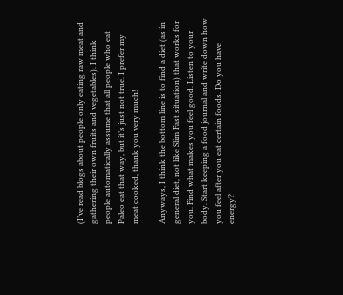(I’ve read blogs about people only eating raw meat and gathering their own fruits and vegetables). I think people automatically assume that all people who eat Paleo eat that way, but it’s just not true. I prefer my meat cooked, thank you very much!

Anyways, I think the bottom line is to find a diet (as in general diet, not like Slim Fast situation) that works for you. Find what makes you feel good. Listen to your body. Start keeping a food journal and write down how you feel after you eat certain foods. Do you have energy?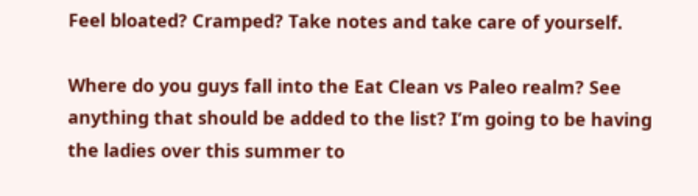Feel bloated? Cramped? Take notes and take care of yourself.

Where do you guys fall into the Eat Clean vs Paleo realm? See anything that should be added to the list? I’m going to be having the ladies over this summer to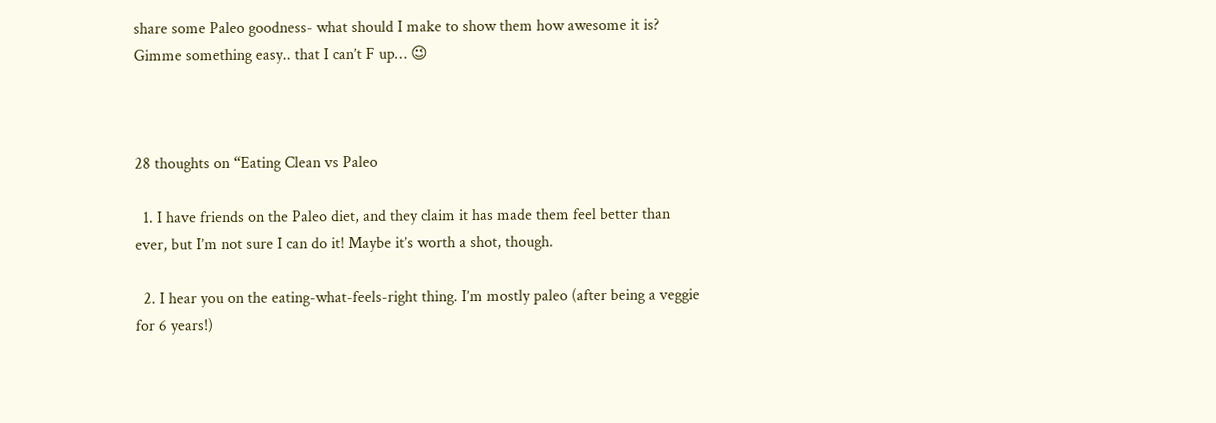share some Paleo goodness- what should I make to show them how awesome it is? Gimme something easy.. that I can’t F up… 😉



28 thoughts on “Eating Clean vs Paleo

  1. I have friends on the Paleo diet, and they claim it has made them feel better than ever, but I’m not sure I can do it! Maybe it’s worth a shot, though.

  2. I hear you on the eating-what-feels-right thing. I’m mostly paleo (after being a veggie for 6 years!)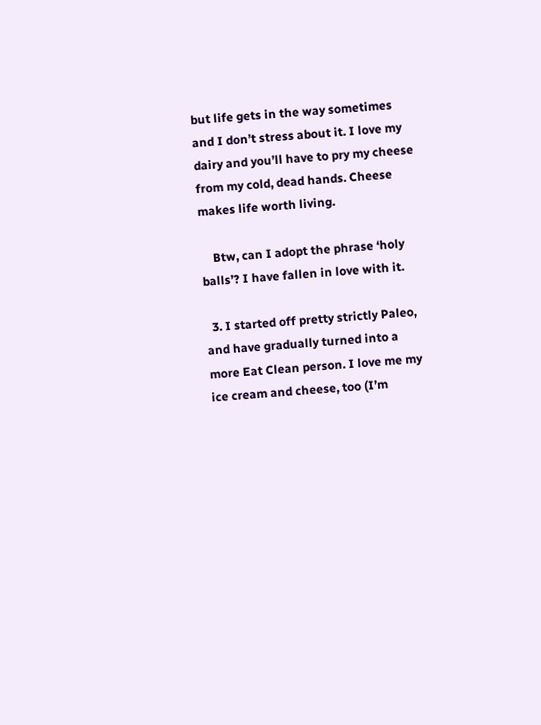but life gets in the way sometimes and I don’t stress about it. I love my dairy and you’ll have to pry my cheese from my cold, dead hands. Cheese makes life worth living.

    Btw, can I adopt the phrase ‘holy balls’? I have fallen in love with it.

  3. I started off pretty strictly Paleo, and have gradually turned into a more Eat Clean person. I love me my ice cream and cheese, too (I’m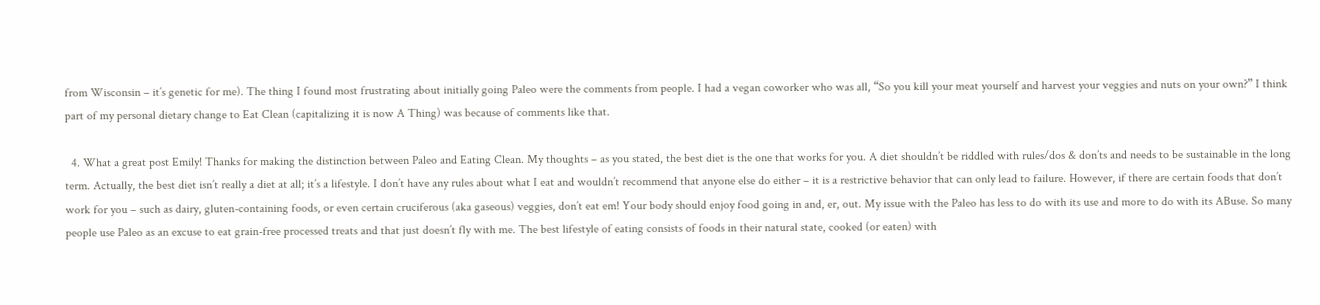from Wisconsin – it’s genetic for me). The thing I found most frustrating about initially going Paleo were the comments from people. I had a vegan coworker who was all, “So you kill your meat yourself and harvest your veggies and nuts on your own?” I think part of my personal dietary change to Eat Clean (capitalizing it is now A Thing) was because of comments like that.

  4. What a great post Emily! Thanks for making the distinction between Paleo and Eating Clean. My thoughts – as you stated, the best diet is the one that works for you. A diet shouldn’t be riddled with rules/dos & don’ts and needs to be sustainable in the long term. Actually, the best diet isn’t really a diet at all; it’s a lifestyle. I don’t have any rules about what I eat and wouldn’t recommend that anyone else do either – it is a restrictive behavior that can only lead to failure. However, if there are certain foods that don’t work for you – such as dairy, gluten-containing foods, or even certain cruciferous (aka gaseous) veggies, don’t eat em! Your body should enjoy food going in and, er, out. My issue with the Paleo has less to do with its use and more to do with its ABuse. So many people use Paleo as an excuse to eat grain-free processed treats and that just doesn’t fly with me. The best lifestyle of eating consists of foods in their natural state, cooked (or eaten) with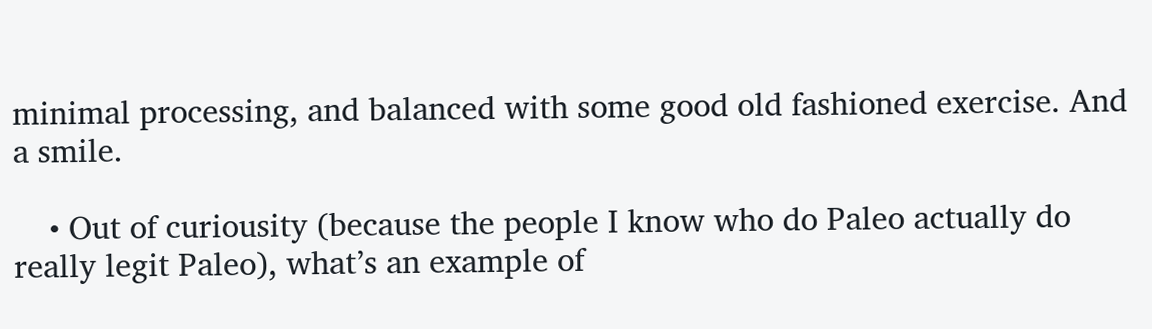minimal processing, and balanced with some good old fashioned exercise. And a smile.

    • Out of curiousity (because the people I know who do Paleo actually do really legit Paleo), what’s an example of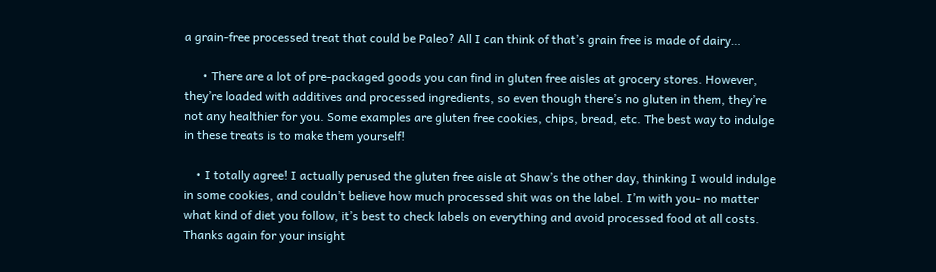a grain-free processed treat that could be Paleo? All I can think of that’s grain free is made of dairy…

      • There are a lot of pre-packaged goods you can find in gluten free aisles at grocery stores. However, they’re loaded with additives and processed ingredients, so even though there’s no gluten in them, they’re not any healthier for you. Some examples are gluten free cookies, chips, bread, etc. The best way to indulge in these treats is to make them yourself!

    • I totally agree! I actually perused the gluten free aisle at Shaw’s the other day, thinking I would indulge in some cookies, and couldn’t believe how much processed shit was on the label. I’m with you- no matter what kind of diet you follow, it’s best to check labels on everything and avoid processed food at all costs. Thanks again for your insight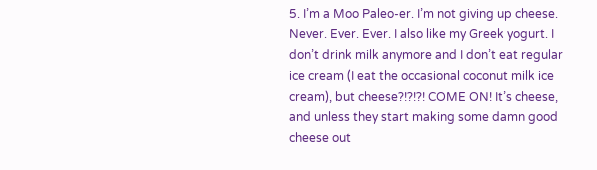5. I’m a Moo Paleo-er. I’m not giving up cheese. Never. Ever. Ever. I also like my Greek yogurt. I don’t drink milk anymore and I don’t eat regular ice cream (I eat the occasional coconut milk ice cream), but cheese?!?!?! COME ON! It’s cheese, and unless they start making some damn good cheese out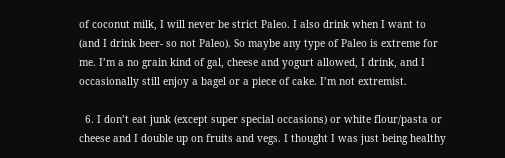of coconut milk, I will never be strict Paleo. I also drink when I want to (and I drink beer- so not Paleo). So maybe any type of Paleo is extreme for me. I’m a no grain kind of gal, cheese and yogurt allowed, I drink, and I occasionally still enjoy a bagel or a piece of cake. I’m not extremist.

  6. I don’t eat junk (except super special occasions) or white flour/pasta or cheese and I double up on fruits and vegs. I thought I was just being healthy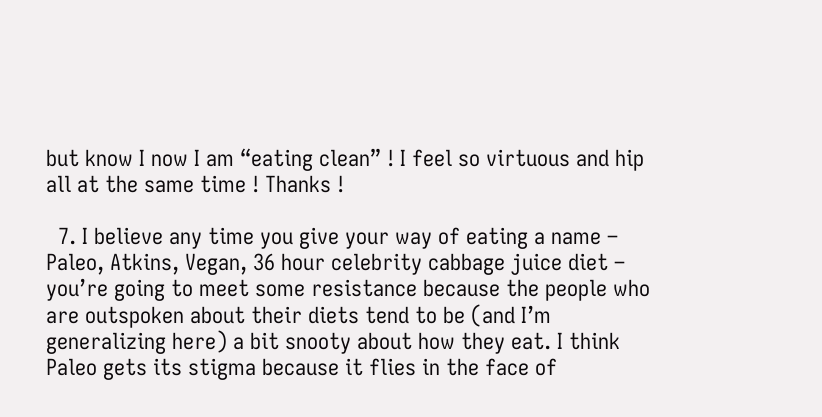but know I now I am “eating clean” ! I feel so virtuous and hip all at the same time ! Thanks !

  7. I believe any time you give your way of eating a name – Paleo, Atkins, Vegan, 36 hour celebrity cabbage juice diet – you’re going to meet some resistance because the people who are outspoken about their diets tend to be (and I’m generalizing here) a bit snooty about how they eat. I think Paleo gets its stigma because it flies in the face of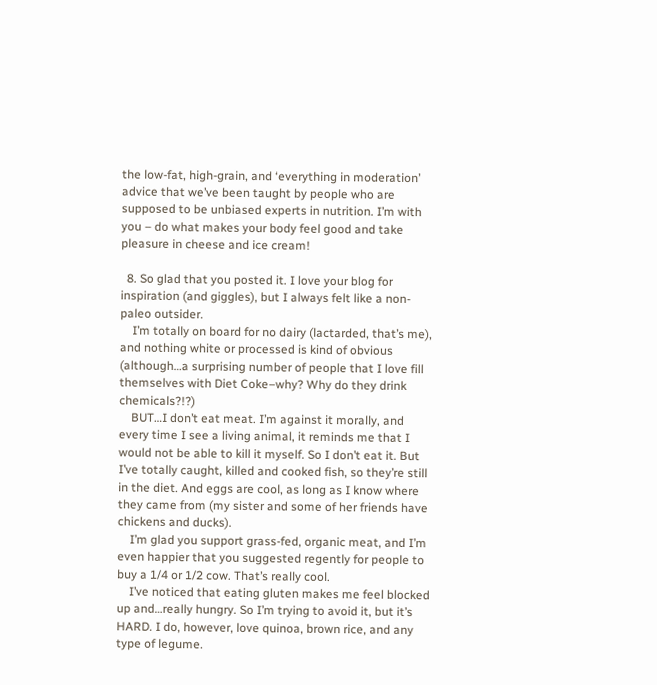the low-fat, high-grain, and ‘everything in moderation’ advice that we’ve been taught by people who are supposed to be unbiased experts in nutrition. I’m with you – do what makes your body feel good and take pleasure in cheese and ice cream!

  8. So glad that you posted it. I love your blog for inspiration (and giggles), but I always felt like a non-paleo outsider.
    I’m totally on board for no dairy (lactarded, that’s me), and nothing white or processed is kind of obvious (although…a surprising number of people that I love fill themselves with Diet Coke–why? Why do they drink chemicals?!?)
    BUT…I don’t eat meat. I’m against it morally, and every time I see a living animal, it reminds me that I would not be able to kill it myself. So I don’t eat it. But I’ve totally caught, killed and cooked fish, so they’re still in the diet. And eggs are cool, as long as I know where they came from (my sister and some of her friends have chickens and ducks).
    I’m glad you support grass-fed, organic meat, and I’m even happier that you suggested regently for people to buy a 1/4 or 1/2 cow. That’s really cool.
    I’ve noticed that eating gluten makes me feel blocked up and…really hungry. So I’m trying to avoid it, but it’s HARD. I do, however, love quinoa, brown rice, and any type of legume.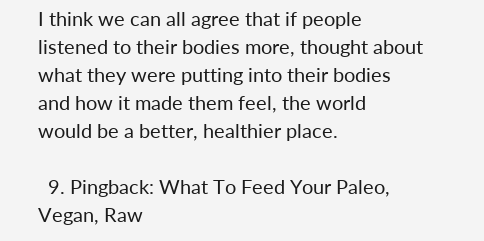I think we can all agree that if people listened to their bodies more, thought about what they were putting into their bodies and how it made them feel, the world would be a better, healthier place.

  9. Pingback: What To Feed Your Paleo, Vegan, Raw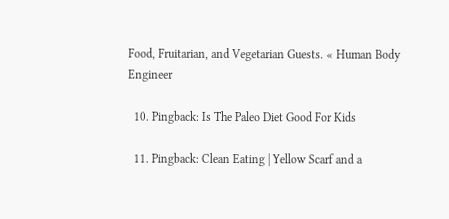Food, Fruitarian, and Vegetarian Guests. « Human Body Engineer

  10. Pingback: Is The Paleo Diet Good For Kids

  11. Pingback: Clean Eating | Yellow Scarf and a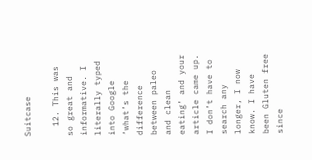Suitcase

  12. This was so great and informative. I literally typed into Google ‘what’s the difference between paleo and clean eating’ and your article came up. I don’t have to search any longer, I now know. I have been Gluten free since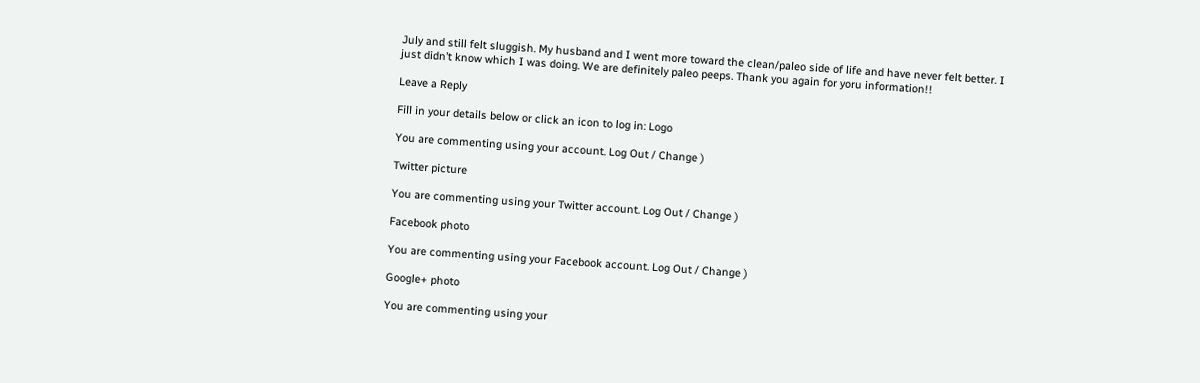July and still felt sluggish. My husband and I went more toward the clean/paleo side of life and have never felt better. I just didn’t know which I was doing. We are definitely paleo peeps. Thank you again for yoru information!!

Leave a Reply

Fill in your details below or click an icon to log in: Logo

You are commenting using your account. Log Out / Change )

Twitter picture

You are commenting using your Twitter account. Log Out / Change )

Facebook photo

You are commenting using your Facebook account. Log Out / Change )

Google+ photo

You are commenting using your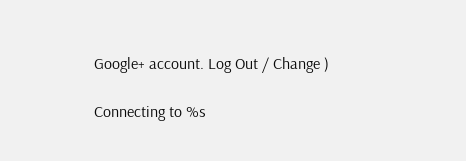Google+ account. Log Out / Change )

Connecting to %s